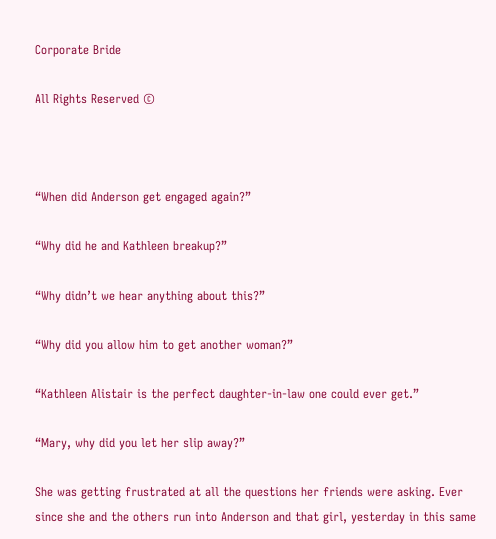Corporate Bride

All Rights Reserved ©



“When did Anderson get engaged again?”

“Why did he and Kathleen breakup?”

“Why didn’t we hear anything about this?”

“Why did you allow him to get another woman?”

“Kathleen Alistair is the perfect daughter-in-law one could ever get.”

“Mary, why did you let her slip away?”

She was getting frustrated at all the questions her friends were asking. Ever since she and the others run into Anderson and that girl, yesterday in this same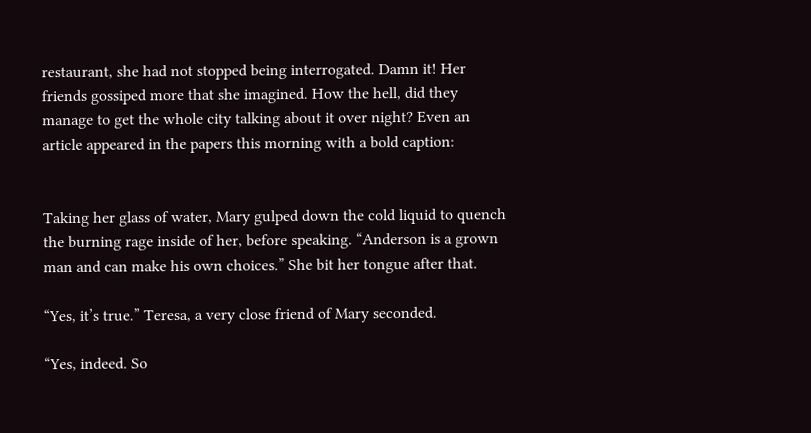restaurant, she had not stopped being interrogated. Damn it! Her friends gossiped more that she imagined. How the hell, did they manage to get the whole city talking about it over night? Even an article appeared in the papers this morning with a bold caption:


Taking her glass of water, Mary gulped down the cold liquid to quench the burning rage inside of her, before speaking. “Anderson is a grown man and can make his own choices.” She bit her tongue after that.

“Yes, it’s true.” Teresa, a very close friend of Mary seconded.

“Yes, indeed. So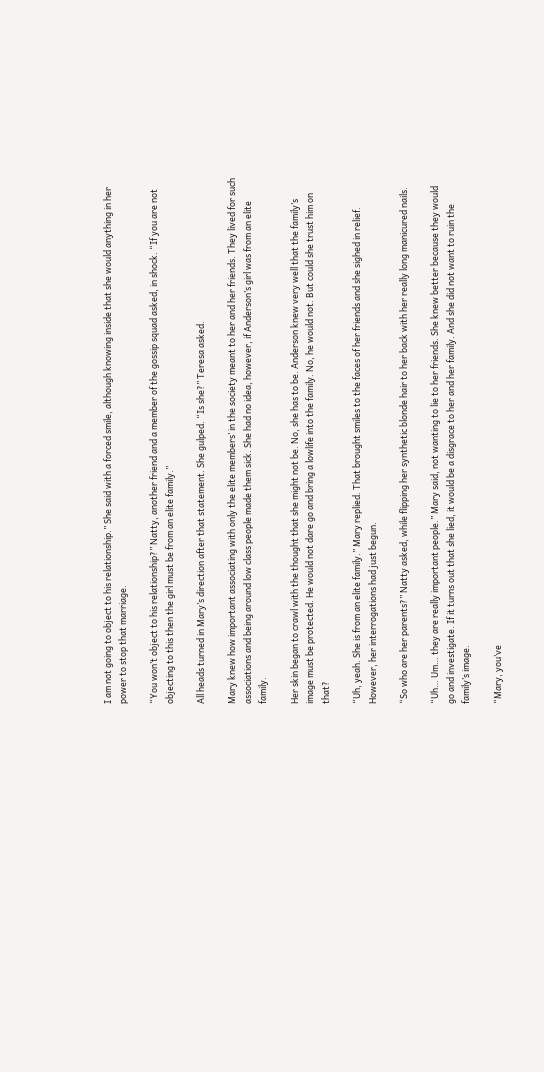I am not going to object to his relationship.” She said with a forced smile, although knowing inside that she would anything in her power to stop that marriage.

“You won’t object to his relationship?” Natty, another friend and a member of the gossip squad asked, in shock. “If you are not objecting to this then the girl must be from an elite family.”

All heads turned in Mary’s direction after that statement. She gulped. “Is she?” Teresa asked.

Mary knew how important associating with only the elite members’ in the society meant to her and her friends. They lived for such associations and being around low class people made them sick. She had no idea, however, if Anderson’s girl was from an elite family.

Her skin began to crawl with the thought that she might not be. No, she has to be. Anderson knew very well that the family’s image must be protected. He would not dare go and bring a lowlife into the family. No, he would not. But could she trust him on that?

“Uh, yeah. She is from an elite family.” Mary replied. That brought smiles to the faces of her friends and she sighed in relief. However, her interrogations had just begun.

“So who are her parents?” Natty asked, while flipping her synthetic blonde hair to her back with her really long manicured nails.

“Uh… Um… they are really important people.” Mary said, not wanting to lie to her friends. She knew better because they would go and investigate. If it turns out that she lied, it would be a disgrace to her and her family. And she did not want to ruin the family’s image.

“Mary, you’ve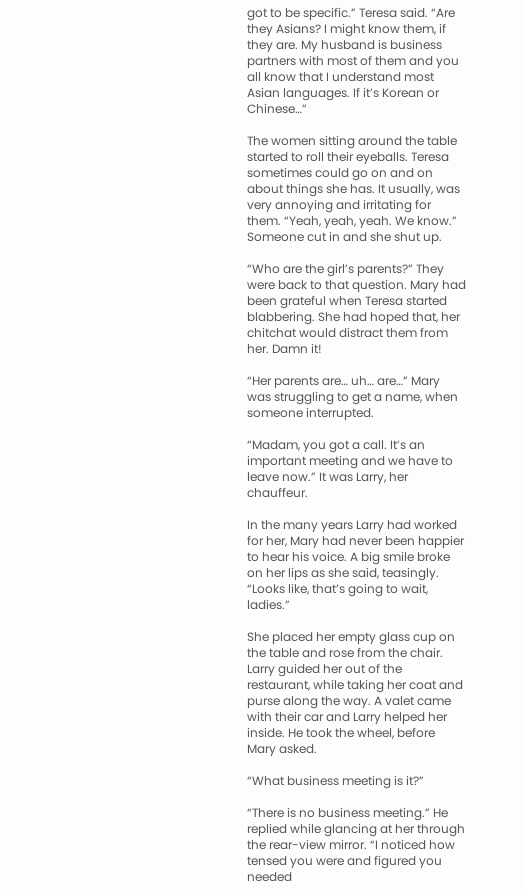got to be specific.” Teresa said. “Are they Asians? I might know them, if they are. My husband is business partners with most of them and you all know that I understand most Asian languages. If it’s Korean or Chinese…”

The women sitting around the table started to roll their eyeballs. Teresa sometimes could go on and on about things she has. It usually, was very annoying and irritating for them. “Yeah, yeah, yeah. We know.” Someone cut in and she shut up.

“Who are the girl’s parents?” They were back to that question. Mary had been grateful when Teresa started blabbering. She had hoped that, her chitchat would distract them from her. Damn it!

“Her parents are… uh… are…” Mary was struggling to get a name, when someone interrupted.

“Madam, you got a call. It’s an important meeting and we have to leave now.” It was Larry, her chauffeur.

In the many years Larry had worked for her, Mary had never been happier to hear his voice. A big smile broke on her lips as she said, teasingly. “Looks like, that’s going to wait, ladies.”

She placed her empty glass cup on the table and rose from the chair. Larry guided her out of the restaurant, while taking her coat and purse along the way. A valet came with their car and Larry helped her inside. He took the wheel, before Mary asked.

“What business meeting is it?”

“There is no business meeting.” He replied while glancing at her through the rear-view mirror. “I noticed how tensed you were and figured you needed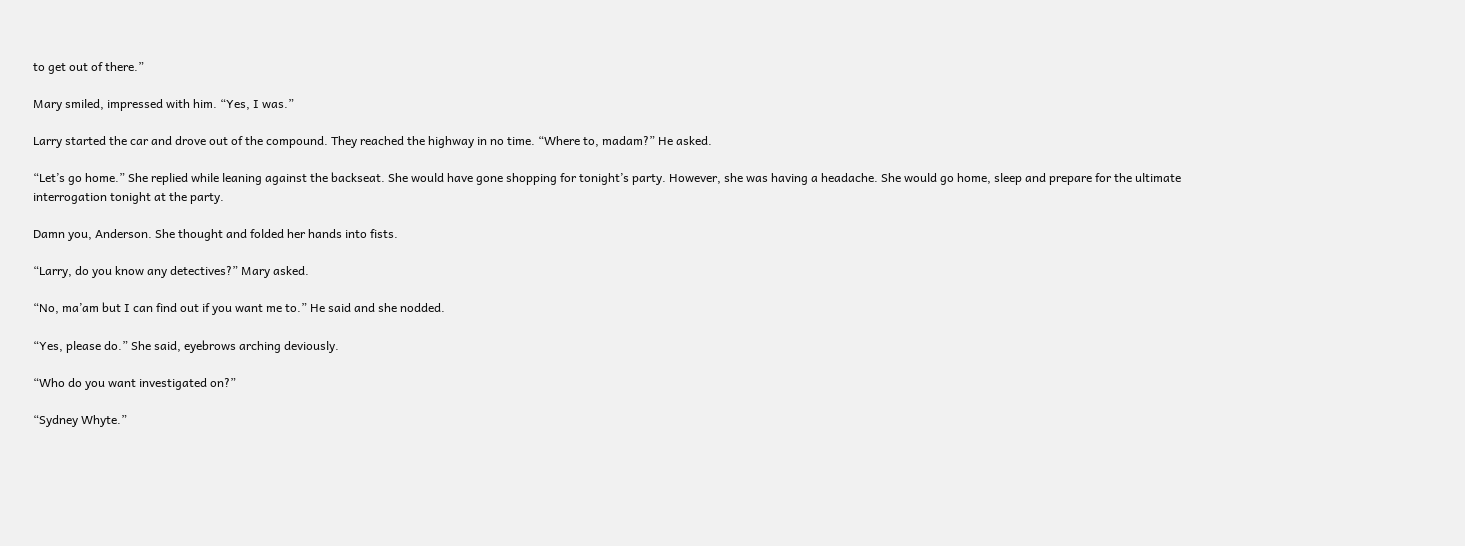to get out of there.”

Mary smiled, impressed with him. “Yes, I was.”

Larry started the car and drove out of the compound. They reached the highway in no time. “Where to, madam?” He asked.

“Let’s go home.” She replied while leaning against the backseat. She would have gone shopping for tonight’s party. However, she was having a headache. She would go home, sleep and prepare for the ultimate interrogation tonight at the party.

Damn you, Anderson. She thought and folded her hands into fists.

“Larry, do you know any detectives?” Mary asked.

“No, ma’am but I can find out if you want me to.” He said and she nodded.

“Yes, please do.” She said, eyebrows arching deviously.

“Who do you want investigated on?”

“Sydney Whyte.”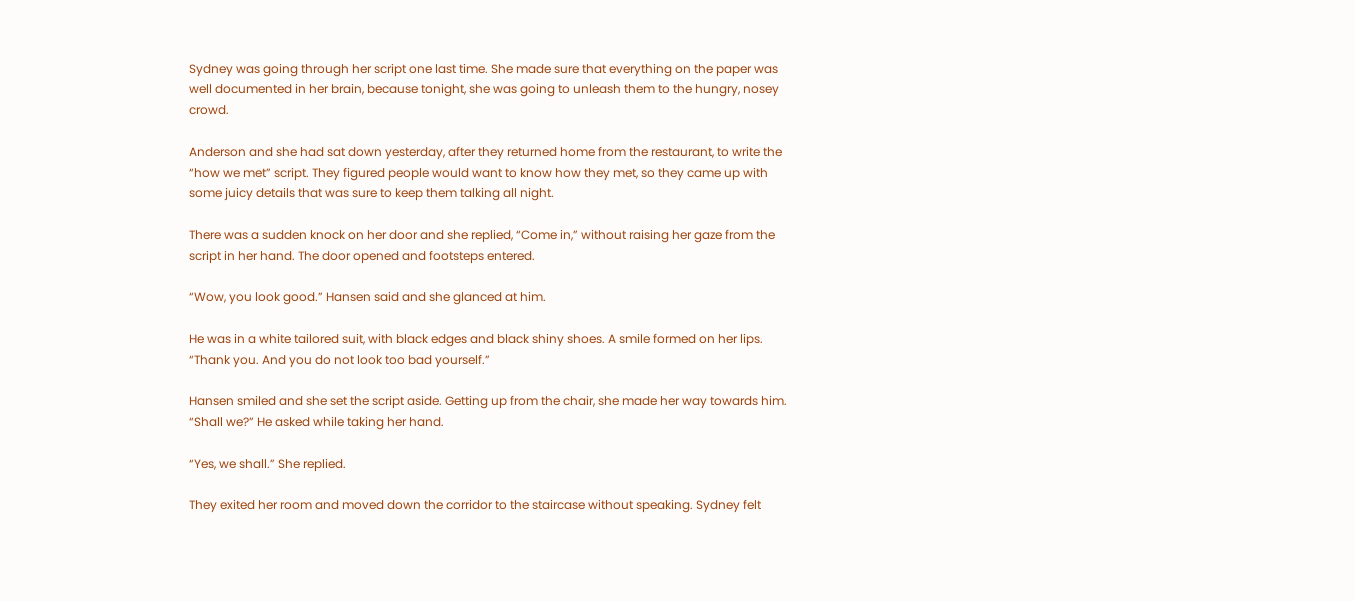Sydney was going through her script one last time. She made sure that everything on the paper was well documented in her brain, because tonight, she was going to unleash them to the hungry, nosey crowd.

Anderson and she had sat down yesterday, after they returned home from the restaurant, to write the “how we met” script. They figured people would want to know how they met, so they came up with some juicy details that was sure to keep them talking all night.

There was a sudden knock on her door and she replied, “Come in,” without raising her gaze from the script in her hand. The door opened and footsteps entered.

“Wow, you look good.” Hansen said and she glanced at him.

He was in a white tailored suit, with black edges and black shiny shoes. A smile formed on her lips. “Thank you. And you do not look too bad yourself.”

Hansen smiled and she set the script aside. Getting up from the chair, she made her way towards him. “Shall we?” He asked while taking her hand.

“Yes, we shall.” She replied.

They exited her room and moved down the corridor to the staircase without speaking. Sydney felt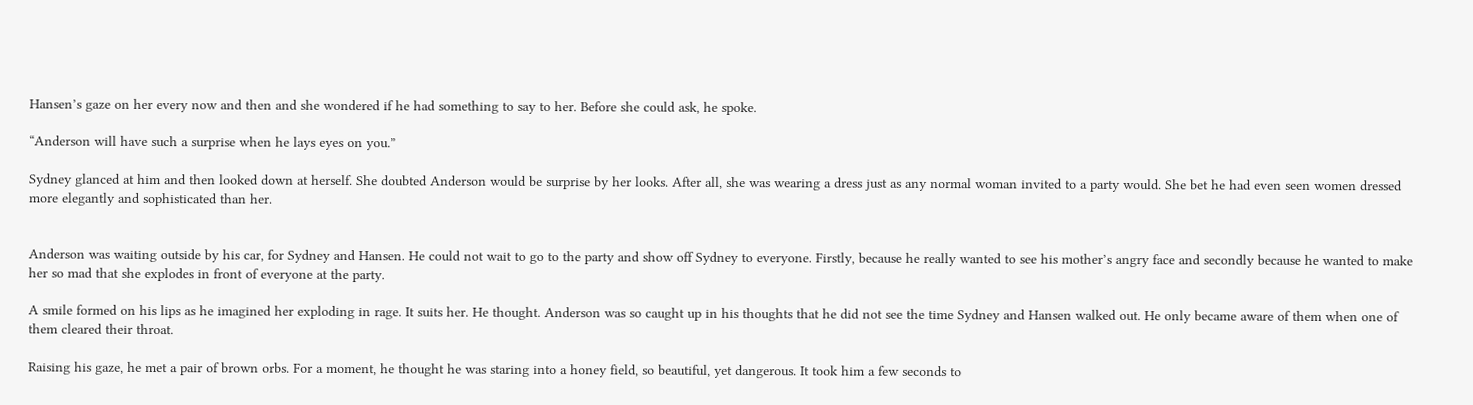Hansen’s gaze on her every now and then and she wondered if he had something to say to her. Before she could ask, he spoke.

“Anderson will have such a surprise when he lays eyes on you.”

Sydney glanced at him and then looked down at herself. She doubted Anderson would be surprise by her looks. After all, she was wearing a dress just as any normal woman invited to a party would. She bet he had even seen women dressed more elegantly and sophisticated than her.


Anderson was waiting outside by his car, for Sydney and Hansen. He could not wait to go to the party and show off Sydney to everyone. Firstly, because he really wanted to see his mother’s angry face and secondly because he wanted to make her so mad that she explodes in front of everyone at the party.

A smile formed on his lips as he imagined her exploding in rage. It suits her. He thought. Anderson was so caught up in his thoughts that he did not see the time Sydney and Hansen walked out. He only became aware of them when one of them cleared their throat.

Raising his gaze, he met a pair of brown orbs. For a moment, he thought he was staring into a honey field, so beautiful, yet dangerous. It took him a few seconds to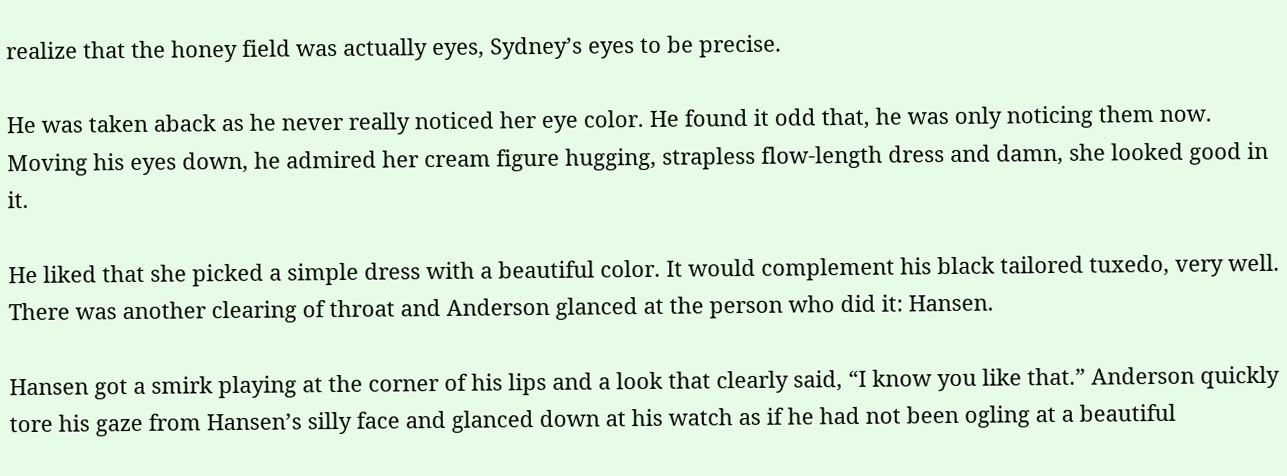realize that the honey field was actually eyes, Sydney’s eyes to be precise.

He was taken aback as he never really noticed her eye color. He found it odd that, he was only noticing them now. Moving his eyes down, he admired her cream figure hugging, strapless flow-length dress and damn, she looked good in it.

He liked that she picked a simple dress with a beautiful color. It would complement his black tailored tuxedo, very well. There was another clearing of throat and Anderson glanced at the person who did it: Hansen.

Hansen got a smirk playing at the corner of his lips and a look that clearly said, “I know you like that.” Anderson quickly tore his gaze from Hansen’s silly face and glanced down at his watch as if he had not been ogling at a beautiful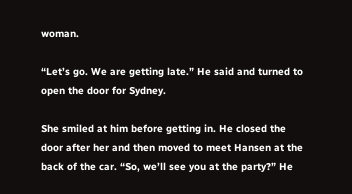woman.

“Let’s go. We are getting late.” He said and turned to open the door for Sydney.

She smiled at him before getting in. He closed the door after her and then moved to meet Hansen at the back of the car. “So, we’ll see you at the party?” He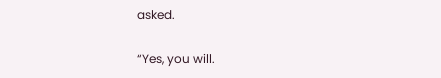asked.

“Yes, you will.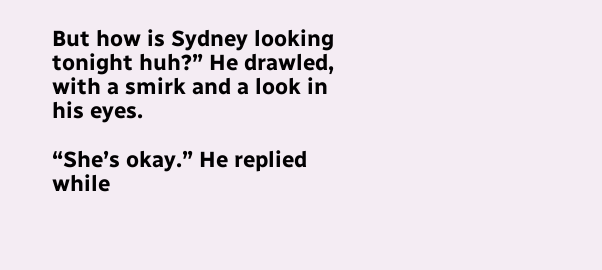But how is Sydney looking tonight huh?” He drawled, with a smirk and a look in his eyes.

“She’s okay.” He replied while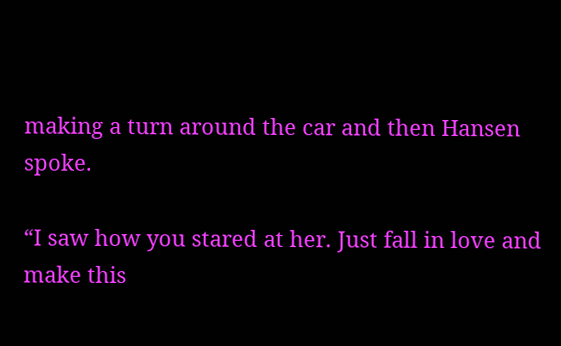making a turn around the car and then Hansen spoke.

“I saw how you stared at her. Just fall in love and make this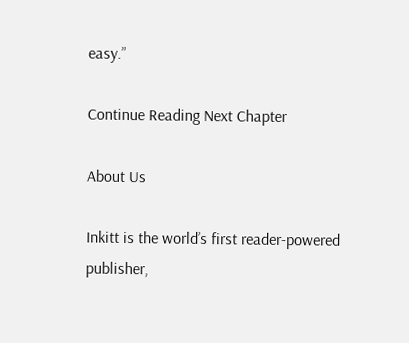easy.”

Continue Reading Next Chapter

About Us

Inkitt is the world’s first reader-powered publisher,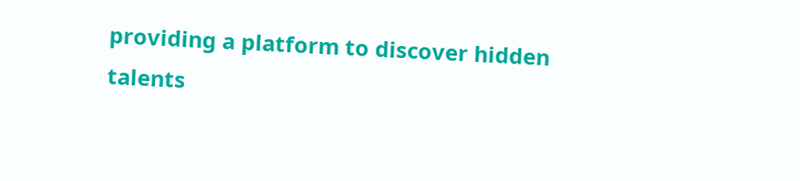providing a platform to discover hidden talents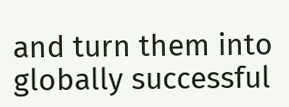and turn them into globally successful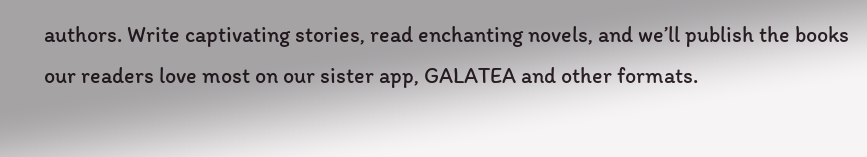authors. Write captivating stories, read enchanting novels, and we’ll publish the books our readers love most on our sister app, GALATEA and other formats.